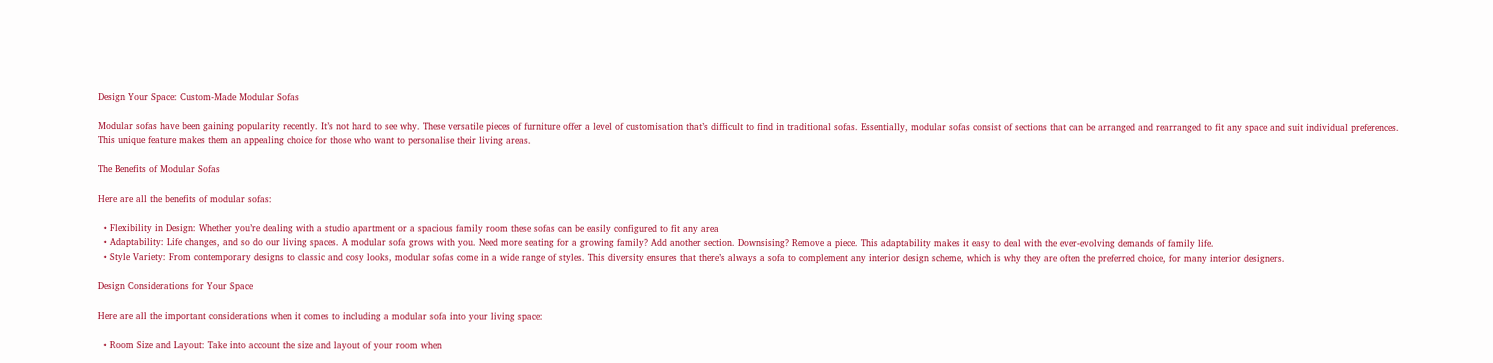Design Your Space: Custom-Made Modular Sofas

Modular sofas have been gaining popularity recently. It’s not hard to see why. These versatile pieces of furniture offer a level of customisation that’s difficult to find in traditional sofas. Essentially, modular sofas consist of sections that can be arranged and rearranged to fit any space and suit individual preferences. This unique feature makes them an appealing choice for those who want to personalise their living areas.

The Benefits of Modular Sofas

Here are all the benefits of modular sofas:

  • Flexibility in Design: Whether you’re dealing with a studio apartment or a spacious family room these sofas can be easily configured to fit any area
  • Adaptability: Life changes, and so do our living spaces. A modular sofa grows with you. Need more seating for a growing family? Add another section. Downsising? Remove a piece. This adaptability makes it easy to deal with the ever-evolving demands of family life.
  • Style Variety: From contemporary designs to classic and cosy looks, modular sofas come in a wide range of styles. This diversity ensures that there’s always a sofa to complement any interior design scheme, which is why they are often the preferred choice, for many interior designers.

Design Considerations for Your Space

Here are all the important considerations when it comes to including a modular sofa into your living space:

  • Room Size and Layout: Take into account the size and layout of your room when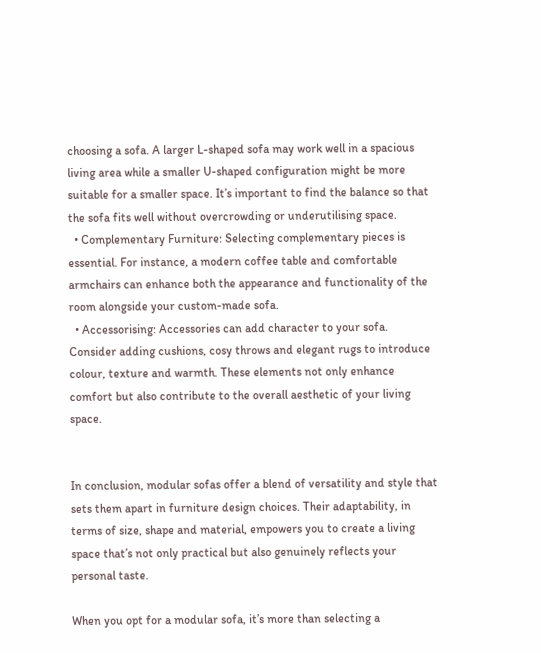choosing a sofa. A larger L-shaped sofa may work well in a spacious living area while a smaller U-shaped configuration might be more suitable for a smaller space. It’s important to find the balance so that the sofa fits well without overcrowding or underutilising space.
  • Complementary Furniture: Selecting complementary pieces is essential. For instance, a modern coffee table and comfortable armchairs can enhance both the appearance and functionality of the room alongside your custom-made sofa.
  • Accessorising: Accessories can add character to your sofa. Consider adding cushions, cosy throws and elegant rugs to introduce colour, texture and warmth. These elements not only enhance comfort but also contribute to the overall aesthetic of your living space.


In conclusion, modular sofas offer a blend of versatility and style that sets them apart in furniture design choices. Their adaptability, in terms of size, shape and material, empowers you to create a living space that’s not only practical but also genuinely reflects your personal taste.

When you opt for a modular sofa, it’s more than selecting a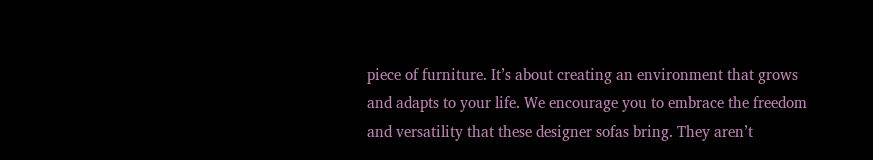piece of furniture. It’s about creating an environment that grows and adapts to your life. We encourage you to embrace the freedom and versatility that these designer sofas bring. They aren’t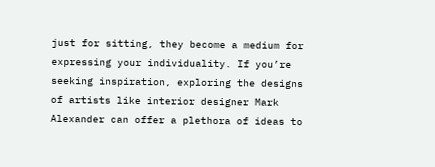just for sitting, they become a medium for expressing your individuality. If you’re seeking inspiration, exploring the designs of artists like interior designer Mark Alexander can offer a plethora of ideas to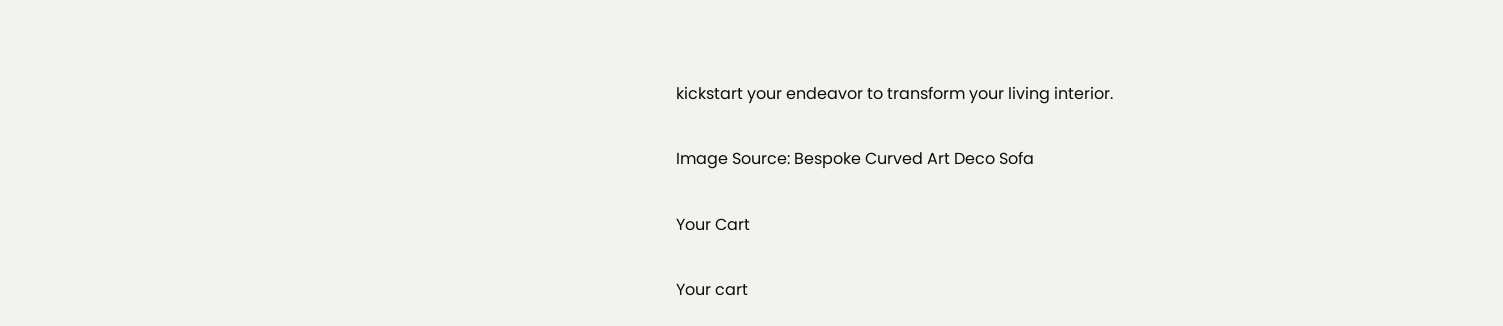kickstart your endeavor to transform your living interior.

Image Source: Bespoke Curved Art Deco Sofa

Your Cart

Your cart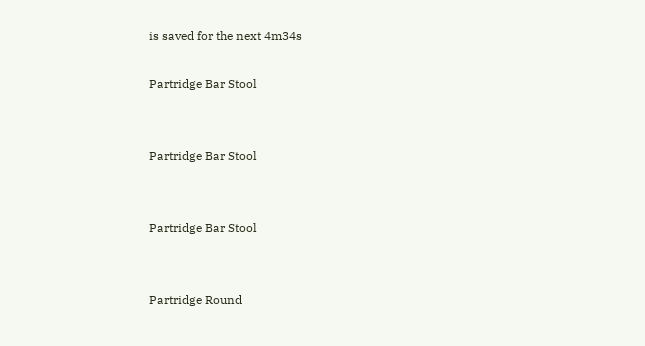is saved for the next 4m34s

Partridge Bar Stool


Partridge Bar Stool


Partridge Bar Stool


Partridge Round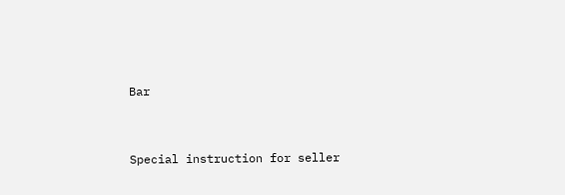Bar


Special instruction for seller